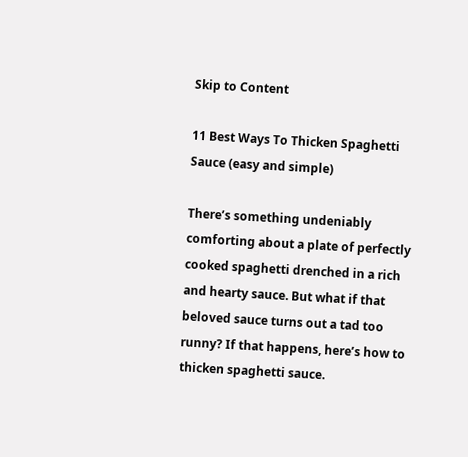Skip to Content

11 Best Ways To Thicken Spaghetti Sauce (easy and simple)

There’s something undeniably comforting about a plate of perfectly cooked spaghetti drenched in a rich and hearty sauce. But what if that beloved sauce turns out a tad too runny? If that happens, here’s how to thicken spaghetti sauce.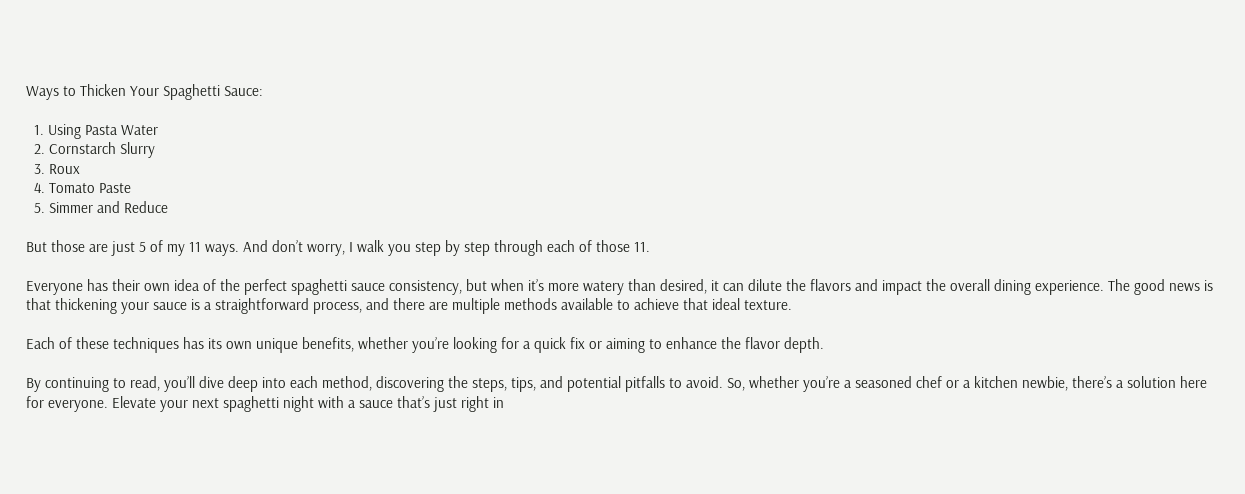Ways to Thicken Your Spaghetti Sauce:

  1. Using Pasta Water
  2. Cornstarch Slurry
  3. Roux
  4. Tomato Paste
  5. Simmer and Reduce

But those are just 5 of my 11 ways. And don’t worry, I walk you step by step through each of those 11.

Everyone has their own idea of the perfect spaghetti sauce consistency, but when it’s more watery than desired, it can dilute the flavors and impact the overall dining experience. The good news is that thickening your sauce is a straightforward process, and there are multiple methods available to achieve that ideal texture.

Each of these techniques has its own unique benefits, whether you’re looking for a quick fix or aiming to enhance the flavor depth.

By continuing to read, you’ll dive deep into each method, discovering the steps, tips, and potential pitfalls to avoid. So, whether you’re a seasoned chef or a kitchen newbie, there’s a solution here for everyone. Elevate your next spaghetti night with a sauce that’s just right in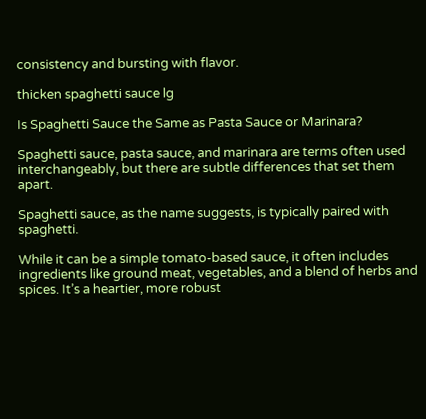consistency and bursting with flavor.

thicken spaghetti sauce lg

Is Spaghetti Sauce the Same as Pasta Sauce or Marinara?

Spaghetti sauce, pasta sauce, and marinara are terms often used interchangeably, but there are subtle differences that set them apart.

Spaghetti sauce, as the name suggests, is typically paired with spaghetti.

While it can be a simple tomato-based sauce, it often includes ingredients like ground meat, vegetables, and a blend of herbs and spices. It’s a heartier, more robust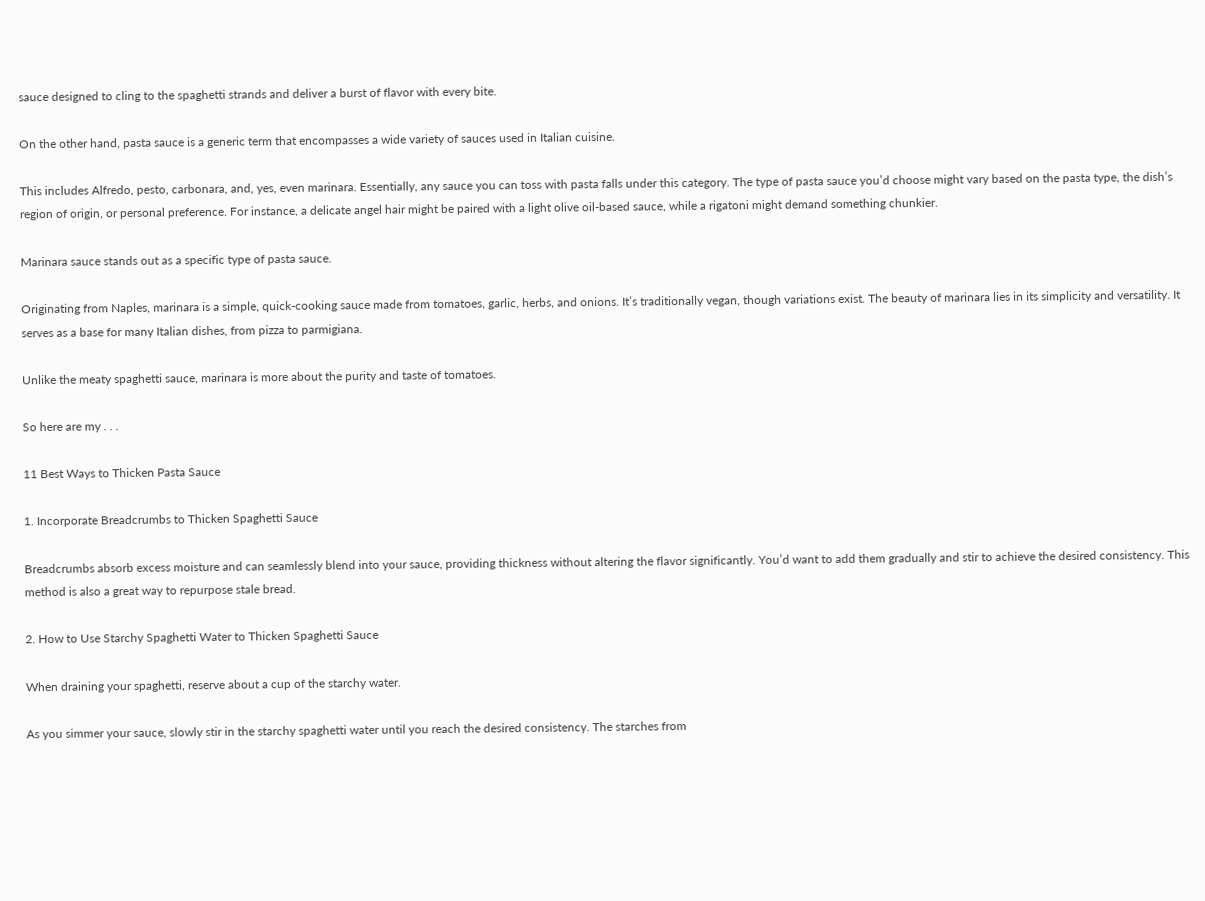sauce designed to cling to the spaghetti strands and deliver a burst of flavor with every bite.

On the other hand, pasta sauce is a generic term that encompasses a wide variety of sauces used in Italian cuisine.

This includes Alfredo, pesto, carbonara, and, yes, even marinara. Essentially, any sauce you can toss with pasta falls under this category. The type of pasta sauce you’d choose might vary based on the pasta type, the dish’s region of origin, or personal preference. For instance, a delicate angel hair might be paired with a light olive oil-based sauce, while a rigatoni might demand something chunkier.

Marinara sauce stands out as a specific type of pasta sauce.

Originating from Naples, marinara is a simple, quick-cooking sauce made from tomatoes, garlic, herbs, and onions. It’s traditionally vegan, though variations exist. The beauty of marinara lies in its simplicity and versatility. It serves as a base for many Italian dishes, from pizza to parmigiana.

Unlike the meaty spaghetti sauce, marinara is more about the purity and taste of tomatoes.

So here are my . . .

11 Best Ways to Thicken Pasta Sauce

1. Incorporate Breadcrumbs to Thicken Spaghetti Sauce

Breadcrumbs absorb excess moisture and can seamlessly blend into your sauce, providing thickness without altering the flavor significantly. You’d want to add them gradually and stir to achieve the desired consistency. This method is also a great way to repurpose stale bread.

2. How to Use Starchy Spaghetti Water to Thicken Spaghetti Sauce

When draining your spaghetti, reserve about a cup of the starchy water.

As you simmer your sauce, slowly stir in the starchy spaghetti water until you reach the desired consistency. The starches from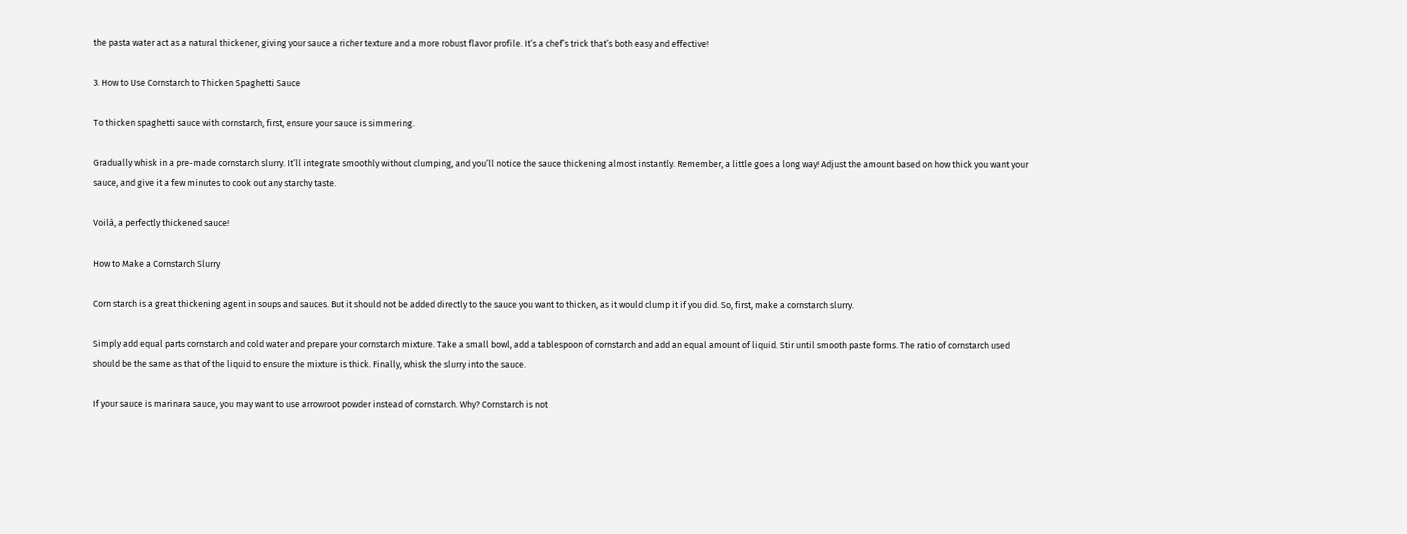the pasta water act as a natural thickener, giving your sauce a richer texture and a more robust flavor profile. It’s a chef’s trick that’s both easy and effective!

3. How to Use Cornstarch to Thicken Spaghetti Sauce

To thicken spaghetti sauce with cornstarch, first, ensure your sauce is simmering.

Gradually whisk in a pre-made cornstarch slurry. It’ll integrate smoothly without clumping, and you’ll notice the sauce thickening almost instantly. Remember, a little goes a long way! Adjust the amount based on how thick you want your sauce, and give it a few minutes to cook out any starchy taste.

Voilà, a perfectly thickened sauce!

How to Make a Cornstarch Slurry

Corn starch is a great thickening agent in soups and sauces. But it should not be added directly to the sauce you want to thicken, as it would clump it if you did. So, first, make a cornstarch slurry.

Simply add equal parts cornstarch and cold water and prepare your cornstarch mixture. Take a small bowl, add a tablespoon of cornstarch and add an equal amount of liquid. Stir until smooth paste forms. The ratio of cornstarch used should be the same as that of the liquid to ensure the mixture is thick. Finally, whisk the slurry into the sauce.

If your sauce is marinara sauce, you may want to use arrowroot powder instead of cornstarch. Why? Cornstarch is not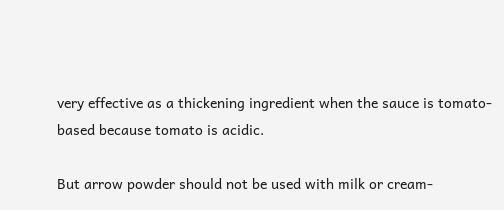very effective as a thickening ingredient when the sauce is tomato-based because tomato is acidic.

But arrow powder should not be used with milk or cream-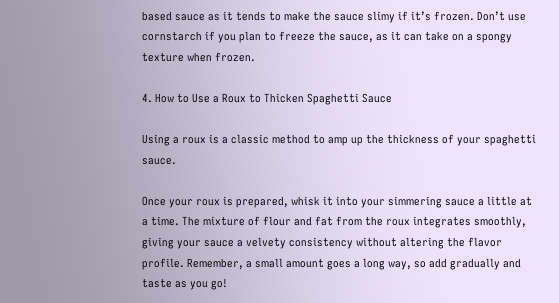based sauce as it tends to make the sauce slimy if it’s frozen. Don’t use cornstarch if you plan to freeze the sauce, as it can take on a spongy texture when frozen.

4. How to Use a Roux to Thicken Spaghetti Sauce

Using a roux is a classic method to amp up the thickness of your spaghetti sauce.

Once your roux is prepared, whisk it into your simmering sauce a little at a time. The mixture of flour and fat from the roux integrates smoothly, giving your sauce a velvety consistency without altering the flavor profile. Remember, a small amount goes a long way, so add gradually and taste as you go!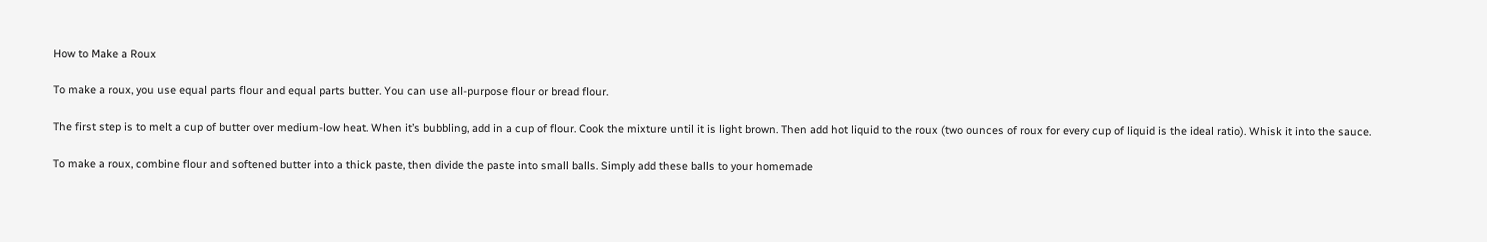How to Make a Roux

To make a roux, you use equal parts flour and equal parts butter. You can use all-purpose flour or bread flour.

The first step is to melt a cup of butter over medium-low heat. When it’s bubbling, add in a cup of flour. Cook the mixture until it is light brown. Then add hot liquid to the roux (two ounces of roux for every cup of liquid is the ideal ratio). Whisk it into the sauce.

To make a roux, combine flour and softened butter into a thick paste, then divide the paste into small balls. Simply add these balls to your homemade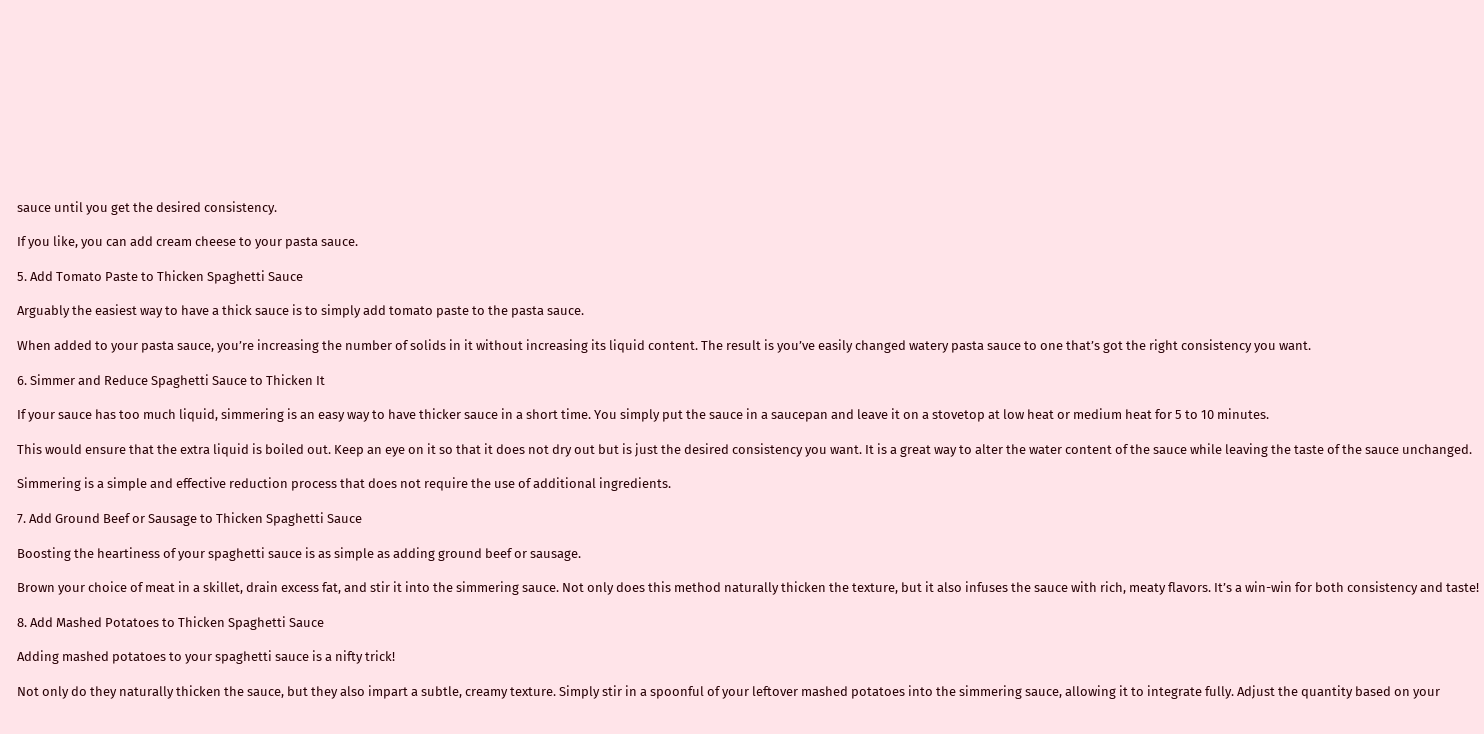sauce until you get the desired consistency.

If you like, you can add cream cheese to your pasta sauce.

5. Add Tomato Paste to Thicken Spaghetti Sauce

Arguably the easiest way to have a thick sauce is to simply add tomato paste to the pasta sauce.

When added to your pasta sauce, you’re increasing the number of solids in it without increasing its liquid content. The result is you’ve easily changed watery pasta sauce to one that’s got the right consistency you want.

6. Simmer and Reduce Spaghetti Sauce to Thicken It

If your sauce has too much liquid, simmering is an easy way to have thicker sauce in a short time. You simply put the sauce in a saucepan and leave it on a stovetop at low heat or medium heat for 5 to 10 minutes.

This would ensure that the extra liquid is boiled out. Keep an eye on it so that it does not dry out but is just the desired consistency you want. It is a great way to alter the water content of the sauce while leaving the taste of the sauce unchanged.

Simmering is a simple and effective reduction process that does not require the use of additional ingredients.

7. Add Ground Beef or Sausage to Thicken Spaghetti Sauce

Boosting the heartiness of your spaghetti sauce is as simple as adding ground beef or sausage.

Brown your choice of meat in a skillet, drain excess fat, and stir it into the simmering sauce. Not only does this method naturally thicken the texture, but it also infuses the sauce with rich, meaty flavors. It’s a win-win for both consistency and taste!

8. Add Mashed Potatoes to Thicken Spaghetti Sauce

Adding mashed potatoes to your spaghetti sauce is a nifty trick!

Not only do they naturally thicken the sauce, but they also impart a subtle, creamy texture. Simply stir in a spoonful of your leftover mashed potatoes into the simmering sauce, allowing it to integrate fully. Adjust the quantity based on your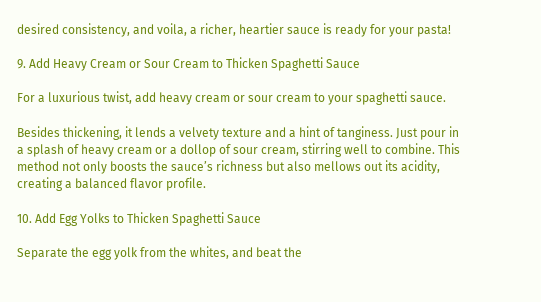desired consistency, and voila, a richer, heartier sauce is ready for your pasta!

9. Add Heavy Cream or Sour Cream to Thicken Spaghetti Sauce

For a luxurious twist, add heavy cream or sour cream to your spaghetti sauce.

Besides thickening, it lends a velvety texture and a hint of tanginess. Just pour in a splash of heavy cream or a dollop of sour cream, stirring well to combine. This method not only boosts the sauce’s richness but also mellows out its acidity, creating a balanced flavor profile.

10. Add Egg Yolks to Thicken Spaghetti Sauce

Separate the egg yolk from the whites, and beat the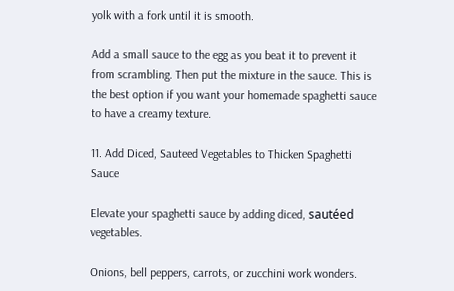yolk with a fork until it is smooth.

Add a small sauce to the egg as you beat it to prevent it from scrambling. Then put the mixture in the sauce. This is the best option if you want your homemade spaghetti sauce to have a creamy texture.

11. Add Diced, Sauteed Vegetables to Thicken Spaghetti Sauce

Elevate your spaghetti sauce by adding diced, sautéed vegetables.

Onions, bell peppers, carrots, or zucchini work wonders.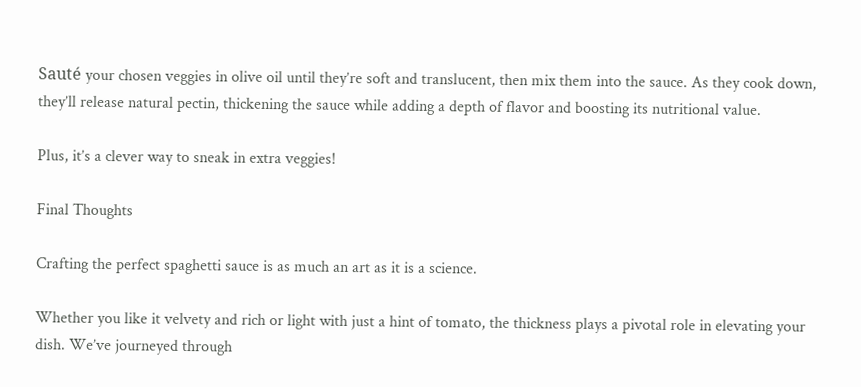Sauté your chosen veggies in olive oil until they’re soft and translucent, then mix them into the sauce. As they cook down, they’ll release natural pectin, thickening the sauce while adding a depth of flavor and boosting its nutritional value.

Plus, it’s a clever way to sneak in extra veggies!

Final Thoughts

Crafting the perfect spaghetti sauce is as much an art as it is a science.

Whether you like it velvety and rich or light with just a hint of tomato, the thickness plays a pivotal role in elevating your dish. We’ve journeyed through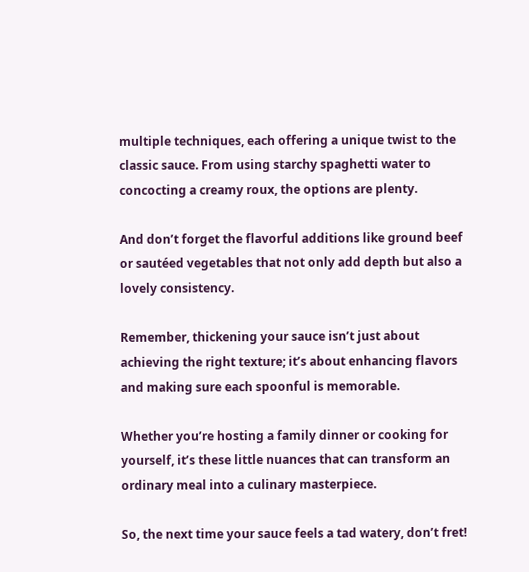multiple techniques, each offering a unique twist to the classic sauce. From using starchy spaghetti water to concocting a creamy roux, the options are plenty.

And don’t forget the flavorful additions like ground beef or sautéed vegetables that not only add depth but also a lovely consistency.

Remember, thickening your sauce isn’t just about achieving the right texture; it’s about enhancing flavors and making sure each spoonful is memorable.

Whether you’re hosting a family dinner or cooking for yourself, it’s these little nuances that can transform an ordinary meal into a culinary masterpiece.

So, the next time your sauce feels a tad watery, don’t fret!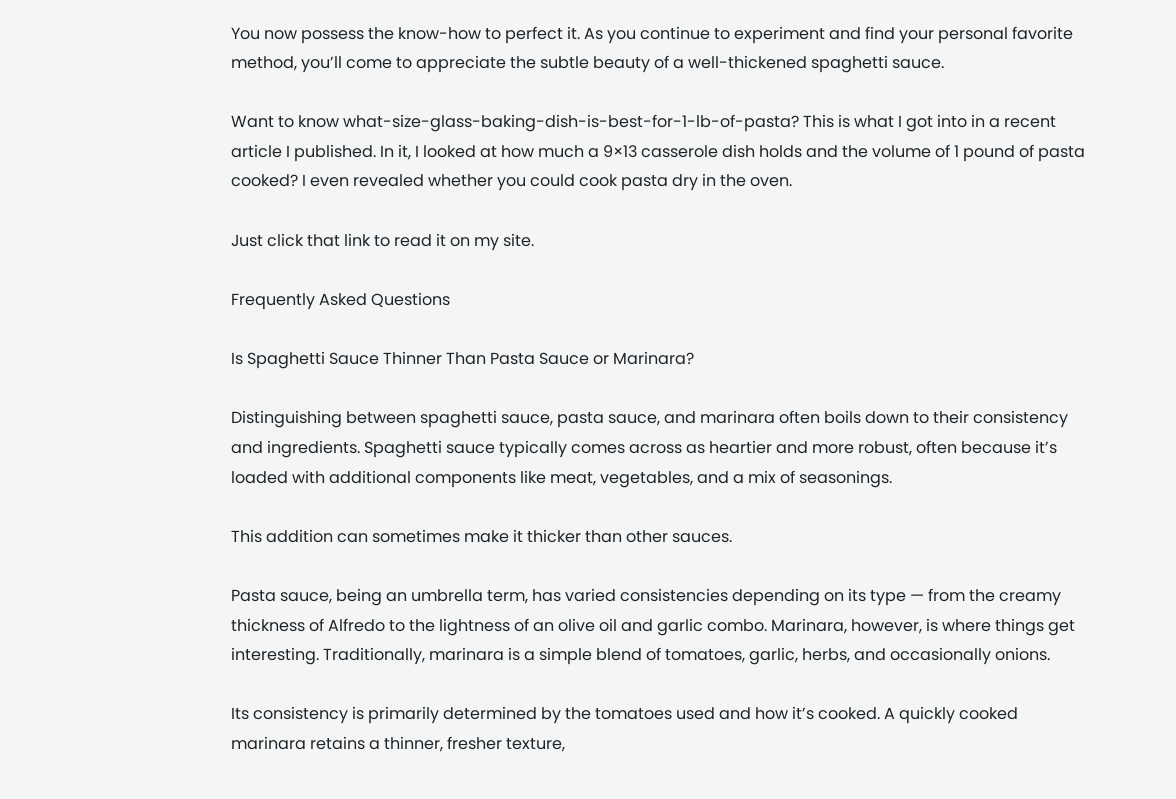You now possess the know-how to perfect it. As you continue to experiment and find your personal favorite method, you’ll come to appreciate the subtle beauty of a well-thickened spaghetti sauce.

Want to know what-size-glass-baking-dish-is-best-for-1-lb-of-pasta? This is what I got into in a recent article I published. In it, I looked at how much a 9×13 casserole dish holds and the volume of 1 pound of pasta cooked? I even revealed whether you could cook pasta dry in the oven.

Just click that link to read it on my site.

Frequently Asked Questions

Is Spaghetti Sauce Thinner Than Pasta Sauce or Marinara?

Distinguishing between spaghetti sauce, pasta sauce, and marinara often boils down to their consistency and ingredients. Spaghetti sauce typically comes across as heartier and more robust, often because it’s loaded with additional components like meat, vegetables, and a mix of seasonings.

This addition can sometimes make it thicker than other sauces.

Pasta sauce, being an umbrella term, has varied consistencies depending on its type — from the creamy thickness of Alfredo to the lightness of an olive oil and garlic combo. Marinara, however, is where things get interesting. Traditionally, marinara is a simple blend of tomatoes, garlic, herbs, and occasionally onions.

Its consistency is primarily determined by the tomatoes used and how it’s cooked. A quickly cooked marinara retains a thinner, fresher texture,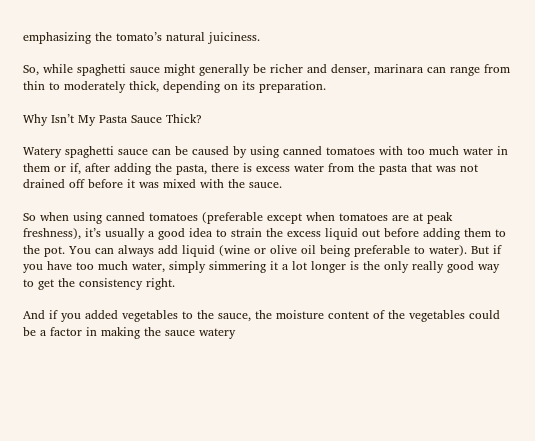emphasizing the tomato’s natural juiciness.

So, while spaghetti sauce might generally be richer and denser, marinara can range from thin to moderately thick, depending on its preparation.

Why Isn’t My Pasta Sauce Thick?

Watery spaghetti sauce can be caused by using canned tomatoes with too much water in them or if, after adding the pasta, there is excess water from the pasta that was not drained off before it was mixed with the sauce.

So when using canned tomatoes (preferable except when tomatoes are at peak freshness), it’s usually a good idea to strain the excess liquid out before adding them to the pot. You can always add liquid (wine or olive oil being preferable to water). But if you have too much water, simply simmering it a lot longer is the only really good way to get the consistency right.

And if you added vegetables to the sauce, the moisture content of the vegetables could be a factor in making the sauce watery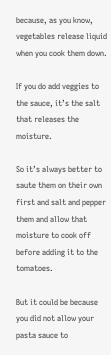because, as you know, vegetables release liquid when you cook them down.

If you do add veggies to the sauce, it’s the salt that releases the moisture.

So it’s always better to saute them on their own first and salt and pepper them and allow that moisture to cook off before adding it to the tomatoes.

But it could be because you did not allow your pasta sauce to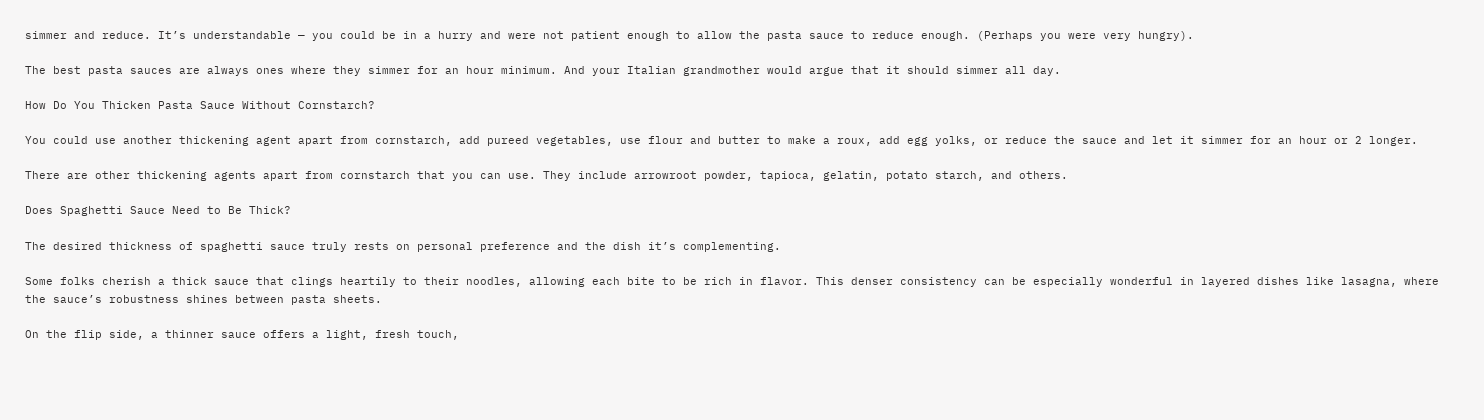simmer and reduce. It’s understandable — you could be in a hurry and were not patient enough to allow the pasta sauce to reduce enough. (Perhaps you were very hungry).

The best pasta sauces are always ones where they simmer for an hour minimum. And your Italian grandmother would argue that it should simmer all day.

How Do You Thicken Pasta Sauce Without Cornstarch?

You could use another thickening agent apart from cornstarch, add pureed vegetables, use flour and butter to make a roux, add egg yolks, or reduce the sauce and let it simmer for an hour or 2 longer.

There are other thickening agents apart from cornstarch that you can use. They include arrowroot powder, tapioca, gelatin, potato starch, and others.

Does Spaghetti Sauce Need to Be Thick?

The desired thickness of spaghetti sauce truly rests on personal preference and the dish it’s complementing.

Some folks cherish a thick sauce that clings heartily to their noodles, allowing each bite to be rich in flavor. This denser consistency can be especially wonderful in layered dishes like lasagna, where the sauce’s robustness shines between pasta sheets.

On the flip side, a thinner sauce offers a light, fresh touch,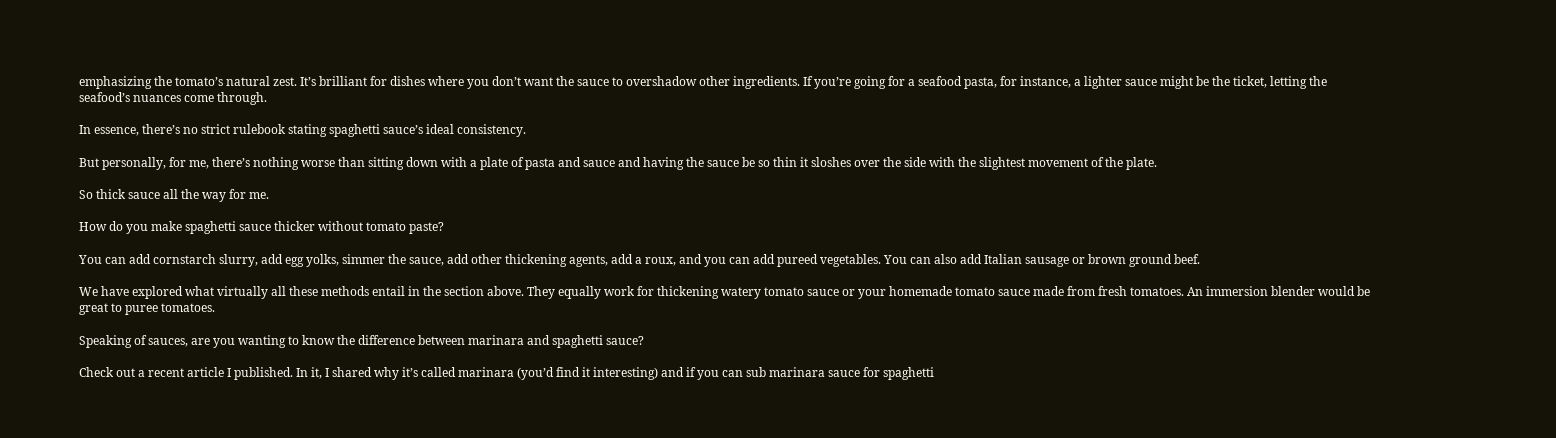emphasizing the tomato’s natural zest. It’s brilliant for dishes where you don’t want the sauce to overshadow other ingredients. If you’re going for a seafood pasta, for instance, a lighter sauce might be the ticket, letting the seafood’s nuances come through.

In essence, there’s no strict rulebook stating spaghetti sauce’s ideal consistency.

But personally, for me, there’s nothing worse than sitting down with a plate of pasta and sauce and having the sauce be so thin it sloshes over the side with the slightest movement of the plate.

So thick sauce all the way for me.

How do you make spaghetti sauce thicker without tomato paste?

You can add cornstarch slurry, add egg yolks, simmer the sauce, add other thickening agents, add a roux, and you can add pureed vegetables. You can also add Italian sausage or brown ground beef.

We have explored what virtually all these methods entail in the section above. They equally work for thickening watery tomato sauce or your homemade tomato sauce made from fresh tomatoes. An immersion blender would be great to puree tomatoes.

Speaking of sauces, are you wanting to know the difference between marinara and spaghetti sauce?

Check out a recent article I published. In it, I shared why it’s called marinara (you’d find it interesting) and if you can sub marinara sauce for spaghetti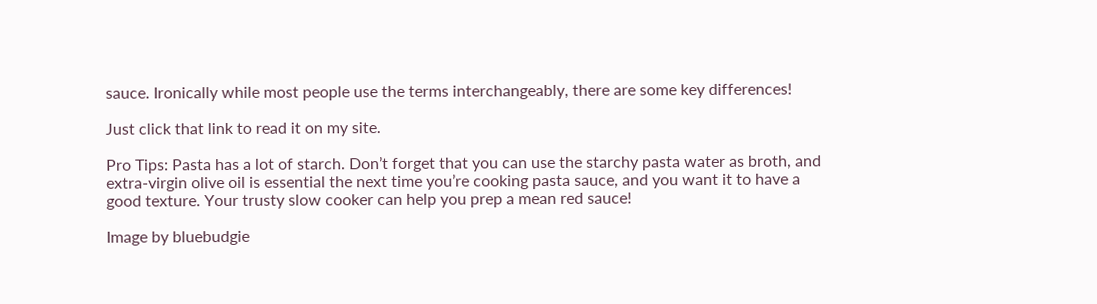sauce. Ironically while most people use the terms interchangeably, there are some key differences!

Just click that link to read it on my site.

Pro Tips: Pasta has a lot of starch. Don’t forget that you can use the starchy pasta water as broth, and extra-virgin olive oil is essential the next time you’re cooking pasta sauce, and you want it to have a good texture. Your trusty slow cooker can help you prep a mean red sauce!

Image by bluebudgie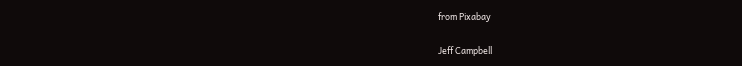from Pixabay

Jeff Campbell